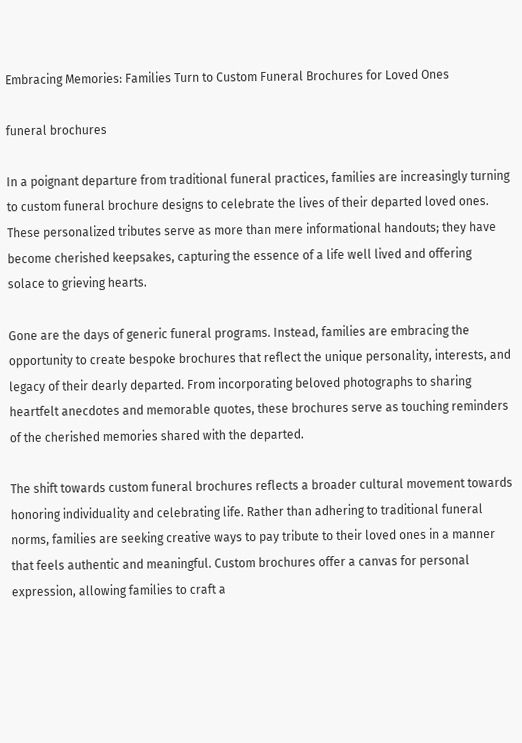Embracing Memories: Families Turn to Custom Funeral Brochures for Loved Ones

funeral brochures

In a poignant departure from traditional funeral practices, families are increasingly turning to custom funeral brochure designs to celebrate the lives of their departed loved ones. These personalized tributes serve as more than mere informational handouts; they have become cherished keepsakes, capturing the essence of a life well lived and offering solace to grieving hearts.

Gone are the days of generic funeral programs. Instead, families are embracing the opportunity to create bespoke brochures that reflect the unique personality, interests, and legacy of their dearly departed. From incorporating beloved photographs to sharing heartfelt anecdotes and memorable quotes, these brochures serve as touching reminders of the cherished memories shared with the departed.

The shift towards custom funeral brochures reflects a broader cultural movement towards honoring individuality and celebrating life. Rather than adhering to traditional funeral norms, families are seeking creative ways to pay tribute to their loved ones in a manner that feels authentic and meaningful. Custom brochures offer a canvas for personal expression, allowing families to craft a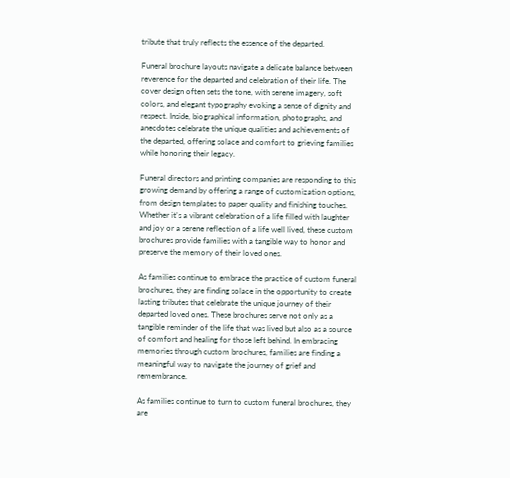tribute that truly reflects the essence of the departed.

Funeral brochure layouts navigate a delicate balance between reverence for the departed and celebration of their life. The cover design often sets the tone, with serene imagery, soft colors, and elegant typography evoking a sense of dignity and respect. Inside, biographical information, photographs, and anecdotes celebrate the unique qualities and achievements of the departed, offering solace and comfort to grieving families while honoring their legacy.

Funeral directors and printing companies are responding to this growing demand by offering a range of customization options, from design templates to paper quality and finishing touches. Whether it's a vibrant celebration of a life filled with laughter and joy or a serene reflection of a life well lived, these custom brochures provide families with a tangible way to honor and preserve the memory of their loved ones.

As families continue to embrace the practice of custom funeral brochures, they are finding solace in the opportunity to create lasting tributes that celebrate the unique journey of their departed loved ones. These brochures serve not only as a tangible reminder of the life that was lived but also as a source of comfort and healing for those left behind. In embracing memories through custom brochures, families are finding a meaningful way to navigate the journey of grief and remembrance.

As families continue to turn to custom funeral brochures, they are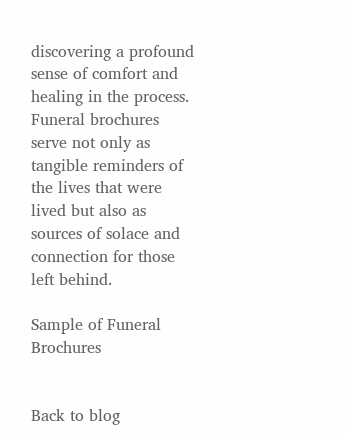discovering a profound sense of comfort and healing in the process. Funeral brochures serve not only as tangible reminders of the lives that were lived but also as sources of solace and connection for those left behind.

Sample of Funeral Brochures


Back to blog